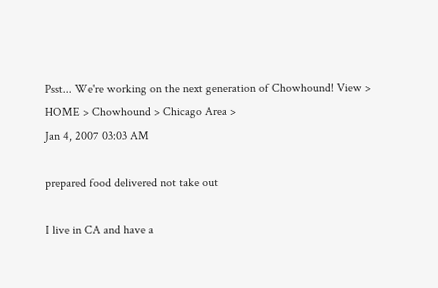Psst... We're working on the next generation of Chowhound! View >
HOME > Chowhound > Chicago Area >
Jan 4, 2007 03:03 AM

prepared food delivered not take out

I live in CA and have a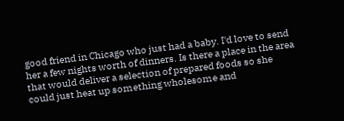good friend in Chicago who just had a baby. I'd love to send her a few nights worth of dinners. Is there a place in the area that would deliver a selection of prepared foods so she could just heat up something wholesome and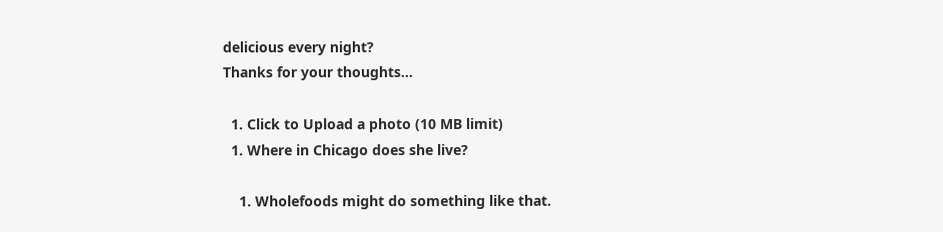delicious every night?
Thanks for your thoughts...

  1. Click to Upload a photo (10 MB limit)
  1. Where in Chicago does she live?

    1. Wholefoods might do something like that.